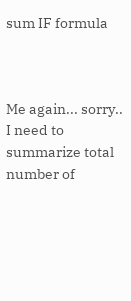sum IF formula



Me again... sorry.. I need to summarize total number of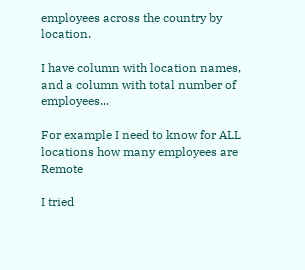employees across the country by location.

I have column with location names, and a column with total number of employees...

For example I need to know for ALL locations how many employees are Remote

I tried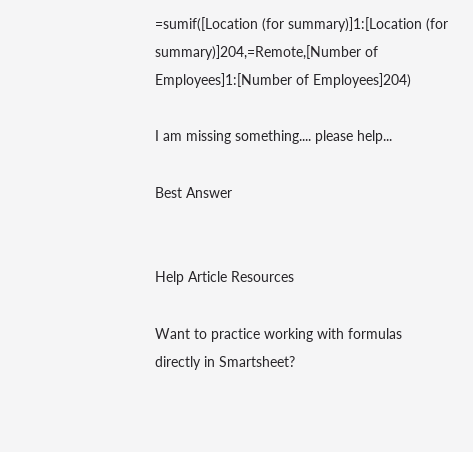=sumif([Location (for summary)]1:[Location (for summary)]204,=Remote,[Number of Employees]1:[Number of Employees]204)

I am missing something.... please help...

Best Answer


Help Article Resources

Want to practice working with formulas directly in Smartsheet?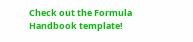Check out the Formula Handbook template!